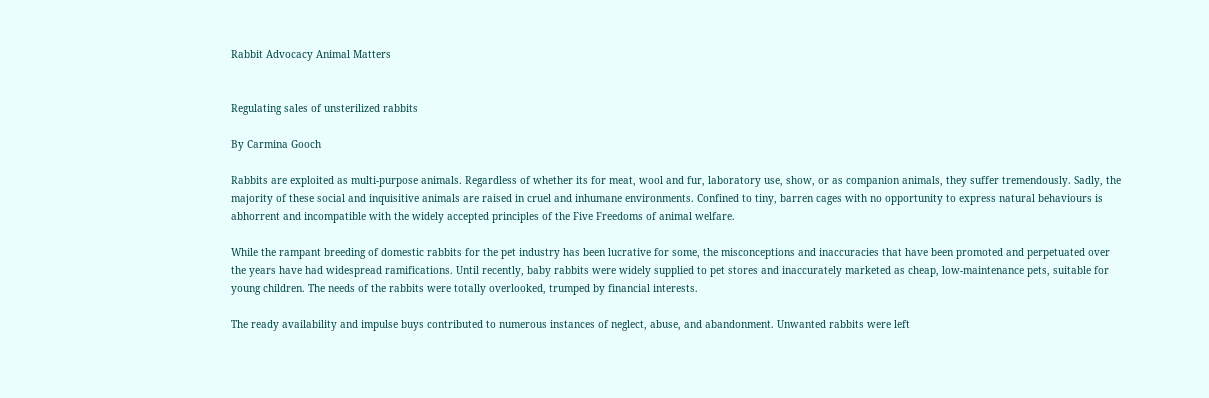Rabbit Advocacy Animal Matters


Regulating sales of unsterilized rabbits

By Carmina Gooch

Rabbits are exploited as multi-purpose animals. Regardless of whether its for meat, wool and fur, laboratory use, show, or as companion animals, they suffer tremendously. Sadly, the majority of these social and inquisitive animals are raised in cruel and inhumane environments. Confined to tiny, barren cages with no opportunity to express natural behaviours is abhorrent and incompatible with the widely accepted principles of the Five Freedoms of animal welfare.

While the rampant breeding of domestic rabbits for the pet industry has been lucrative for some, the misconceptions and inaccuracies that have been promoted and perpetuated over the years have had widespread ramifications. Until recently, baby rabbits were widely supplied to pet stores and inaccurately marketed as cheap, low-maintenance pets, suitable for young children. The needs of the rabbits were totally overlooked, trumped by financial interests.

The ready availability and impulse buys contributed to numerous instances of neglect, abuse, and abandonment. Unwanted rabbits were left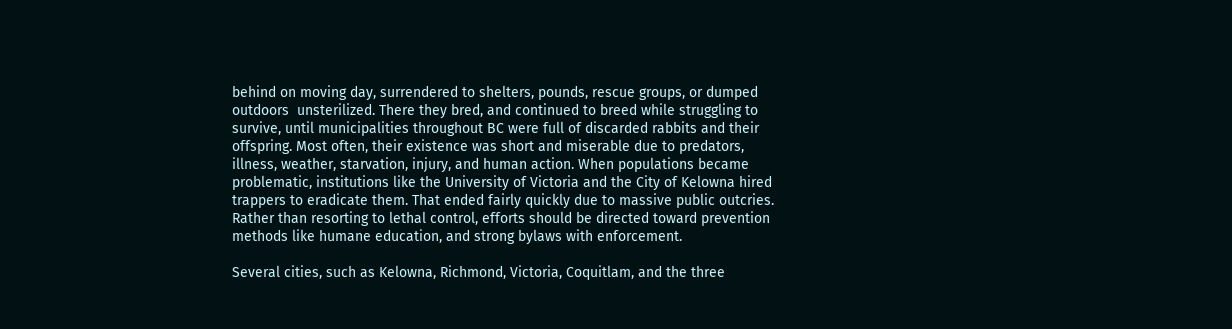behind on moving day, surrendered to shelters, pounds, rescue groups, or dumped outdoors  unsterilized. There they bred, and continued to breed while struggling to survive, until municipalities throughout BC were full of discarded rabbits and their offspring. Most often, their existence was short and miserable due to predators, illness, weather, starvation, injury, and human action. When populations became problematic, institutions like the University of Victoria and the City of Kelowna hired trappers to eradicate them. That ended fairly quickly due to massive public outcries. Rather than resorting to lethal control, efforts should be directed toward prevention methods like humane education, and strong bylaws with enforcement.

Several cities, such as Kelowna, Richmond, Victoria, Coquitlam, and the three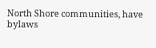North Shore communities, have bylaws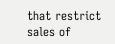that restrict sales of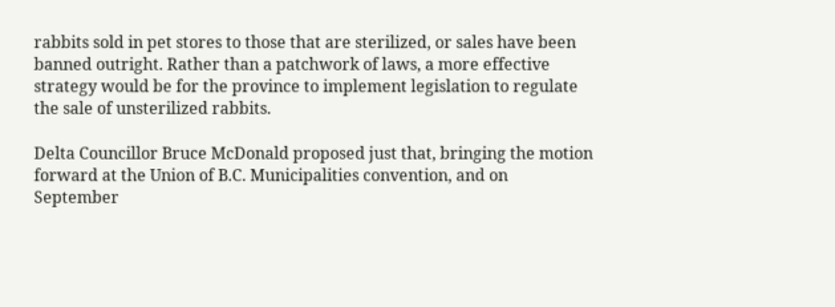rabbits sold in pet stores to those that are sterilized, or sales have been banned outright. Rather than a patchwork of laws, a more effective strategy would be for the province to implement legislation to regulate the sale of unsterilized rabbits.

Delta Councillor Bruce McDonald proposed just that, bringing the motion forward at the Union of B.C. Municipalities convention, and on September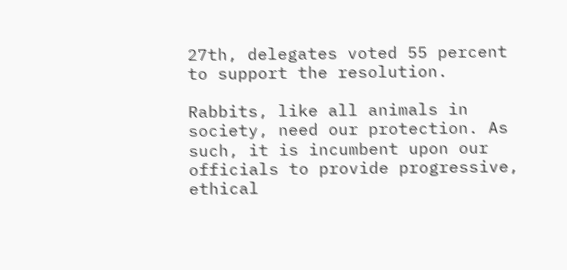27th, delegates voted 55 percent to support the resolution.

Rabbits, like all animals in society, need our protection. As such, it is incumbent upon our officials to provide progressive, ethical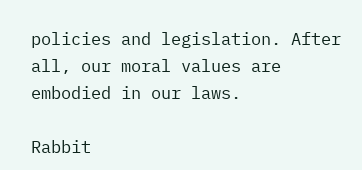policies and legislation. After all, our moral values are embodied in our laws.

Rabbit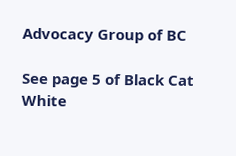Advocacy Group of BC

See page 5 of Black Cat White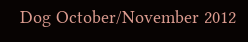Dog October/November 2012